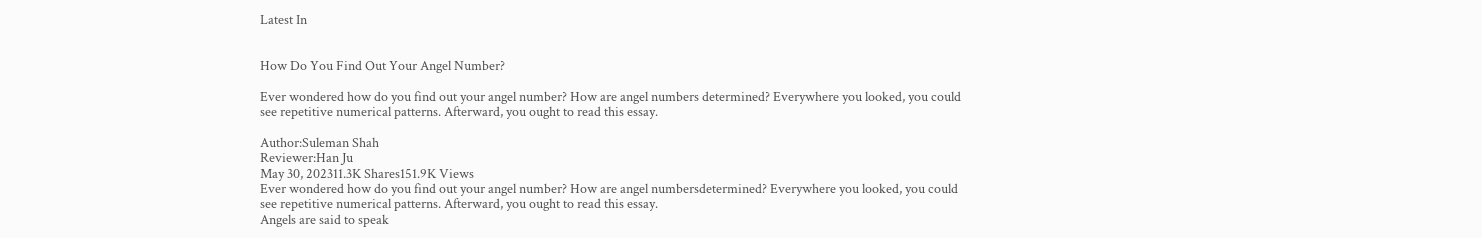Latest In


How Do You Find Out Your Angel Number?

Ever wondered how do you find out your angel number? How are angel numbers determined? Everywhere you looked, you could see repetitive numerical patterns. Afterward, you ought to read this essay.

Author:Suleman Shah
Reviewer:Han Ju
May 30, 202311.3K Shares151.9K Views
Ever wondered how do you find out your angel number? How are angel numbersdetermined? Everywhere you looked, you could see repetitive numerical patterns. Afterward, you ought to read this essay.
Angels are said to speak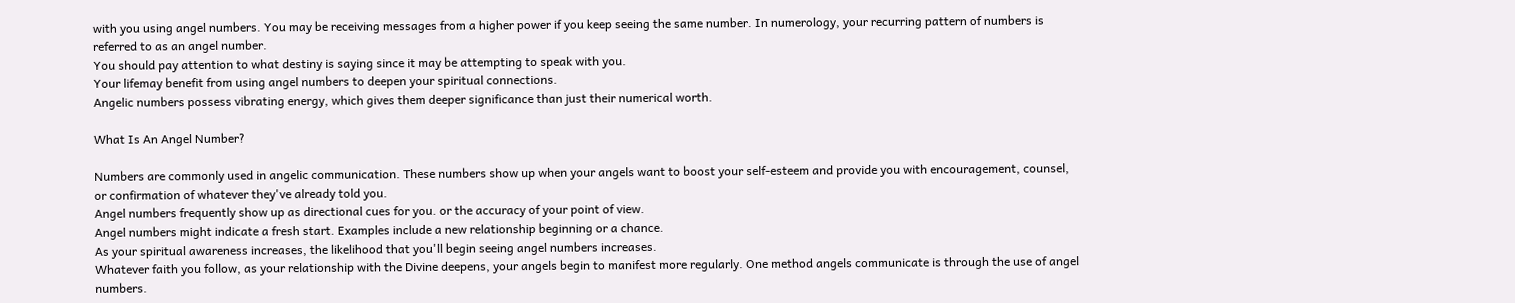with you using angel numbers. You may be receiving messages from a higher power if you keep seeing the same number. In numerology, your recurring pattern of numbers is referred to as an angel number.
You should pay attention to what destiny is saying since it may be attempting to speak with you.
Your lifemay benefit from using angel numbers to deepen your spiritual connections.
Angelic numbers possess vibrating energy, which gives them deeper significance than just their numerical worth.

What Is An Angel Number?

Numbers are commonly used in angelic communication. These numbers show up when your angels want to boost your self-esteem and provide you with encouragement, counsel, or confirmation of whatever they've already told you.
Angel numbers frequently show up as directional cues for you. or the accuracy of your point of view.
Angel numbers might indicate a fresh start. Examples include a new relationship beginning or a chance.
As your spiritual awareness increases, the likelihood that you'll begin seeing angel numbers increases.
Whatever faith you follow, as your relationship with the Divine deepens, your angels begin to manifest more regularly. One method angels communicate is through the use of angel numbers.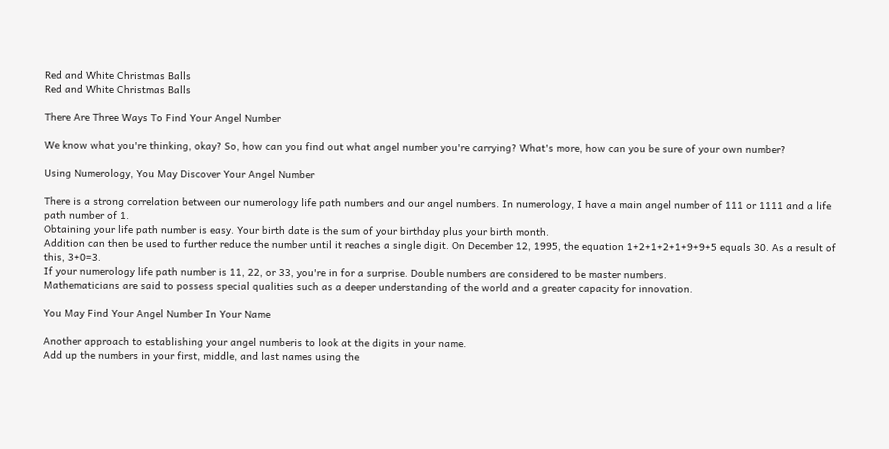Red and White Christmas Balls
Red and White Christmas Balls

There Are Three Ways To Find Your Angel Number

We know what you're thinking, okay? So, how can you find out what angel number you're carrying? What's more, how can you be sure of your own number?

Using Numerology, You May Discover Your Angel Number

There is a strong correlation between our numerology life path numbers and our angel numbers. In numerology, I have a main angel number of 111 or 1111 and a life path number of 1.
Obtaining your life path number is easy. Your birth date is the sum of your birthday plus your birth month.
Addition can then be used to further reduce the number until it reaches a single digit. On December 12, 1995, the equation 1+2+1+2+1+9+9+5 equals 30. As a result of this, 3+0=3.
If your numerology life path number is 11, 22, or 33, you're in for a surprise. Double numbers are considered to be master numbers.
Mathematicians are said to possess special qualities such as a deeper understanding of the world and a greater capacity for innovation.

You May Find Your Angel Number In Your Name

Another approach to establishing your angel numberis to look at the digits in your name.
Add up the numbers in your first, middle, and last names using the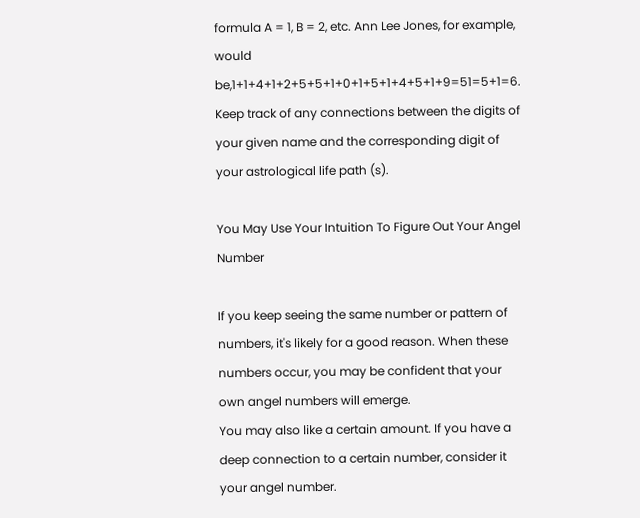formula A = 1, B = 2, etc. Ann Lee Jones, for example, would be,1+1+4+1+2+5+5+1+0+1+5+1+4+5+1+9=51=5+1=6.
Keep track of any connections between the digits of your given name and the corresponding digit of your astrological life path (s).

You May Use Your Intuition To Figure Out Your Angel Number

If you keep seeing the same number or pattern of numbers, it's likely for a good reason. When these numbers occur, you may be confident that your own angel numbers will emerge.
You may also like a certain amount. If you have a deep connection to a certain number, consider it your angel number.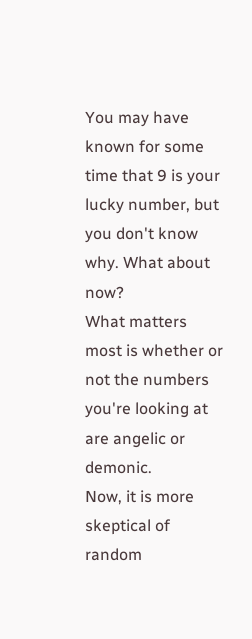You may have known for some time that 9 is your lucky number, but you don't know why. What about now?
What matters most is whether or not the numbers you're looking at are angelic or demonic.
Now, it is more skeptical of random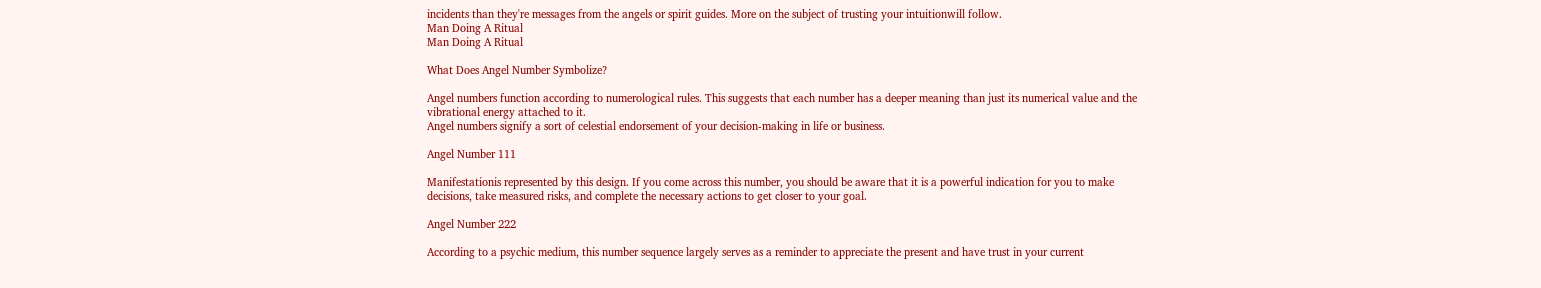incidents than they're messages from the angels or spirit guides. More on the subject of trusting your intuitionwill follow.
Man Doing A Ritual
Man Doing A Ritual

What Does Angel Number Symbolize?

Angel numbers function according to numerological rules. This suggests that each number has a deeper meaning than just its numerical value and the vibrational energy attached to it.
Angel numbers signify a sort of celestial endorsement of your decision-making in life or business.

Angel Number 111

Manifestationis represented by this design. If you come across this number, you should be aware that it is a powerful indication for you to make decisions, take measured risks, and complete the necessary actions to get closer to your goal.

Angel Number 222

According to a psychic medium, this number sequence largely serves as a reminder to appreciate the present and have trust in your current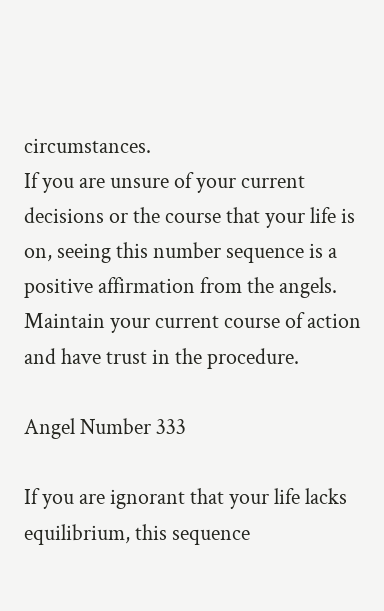circumstances.
If you are unsure of your current decisions or the course that your life is on, seeing this number sequence is a positive affirmation from the angels. Maintain your current course of action and have trust in the procedure.

Angel Number 333

If you are ignorant that your life lacks equilibrium, this sequence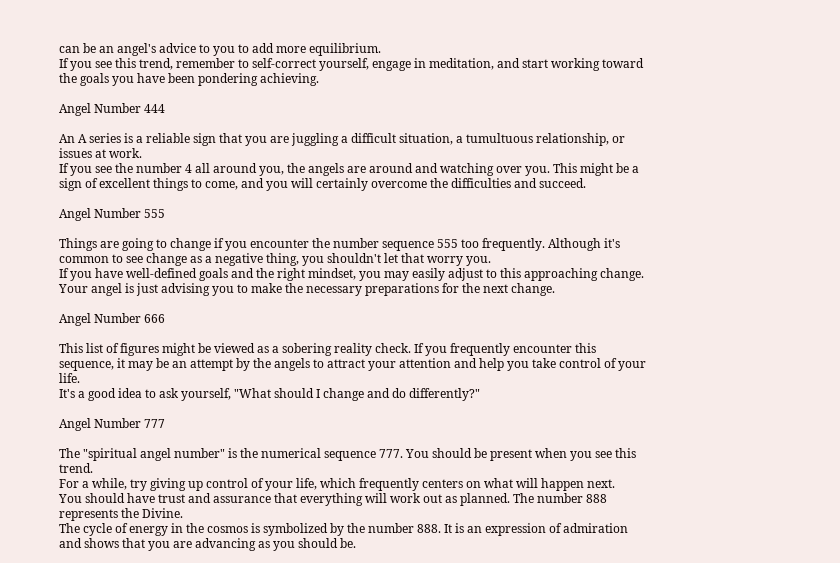can be an angel's advice to you to add more equilibrium.
If you see this trend, remember to self-correct yourself, engage in meditation, and start working toward the goals you have been pondering achieving.

Angel Number 444

An A series is a reliable sign that you are juggling a difficult situation, a tumultuous relationship, or issues at work.
If you see the number 4 all around you, the angels are around and watching over you. This might be a sign of excellent things to come, and you will certainly overcome the difficulties and succeed.

Angel Number 555

Things are going to change if you encounter the number sequence 555 too frequently. Although it's common to see change as a negative thing, you shouldn't let that worry you.
If you have well-defined goals and the right mindset, you may easily adjust to this approaching change. Your angel is just advising you to make the necessary preparations for the next change.

Angel Number 666

This list of figures might be viewed as a sobering reality check. If you frequently encounter this sequence, it may be an attempt by the angels to attract your attention and help you take control of your life.
It's a good idea to ask yourself, "What should I change and do differently?"

Angel Number 777

The "spiritual angel number" is the numerical sequence 777. You should be present when you see this trend.
For a while, try giving up control of your life, which frequently centers on what will happen next.
You should have trust and assurance that everything will work out as planned. The number 888 represents the Divine.
The cycle of energy in the cosmos is symbolized by the number 888. It is an expression of admiration and shows that you are advancing as you should be.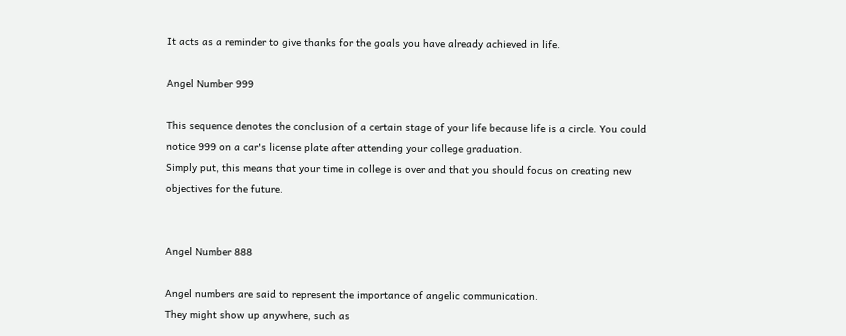It acts as a reminder to give thanks for the goals you have already achieved in life.

Angel Number 999

This sequence denotes the conclusion of a certain stage of your life because life is a circle. You could notice 999 on a car's license plate after attending your college graduation.
Simply put, this means that your time in college is over and that you should focus on creating new objectives for the future.


Angel Number 888

Angel numbers are said to represent the importance of angelic communication.
They might show up anywhere, such as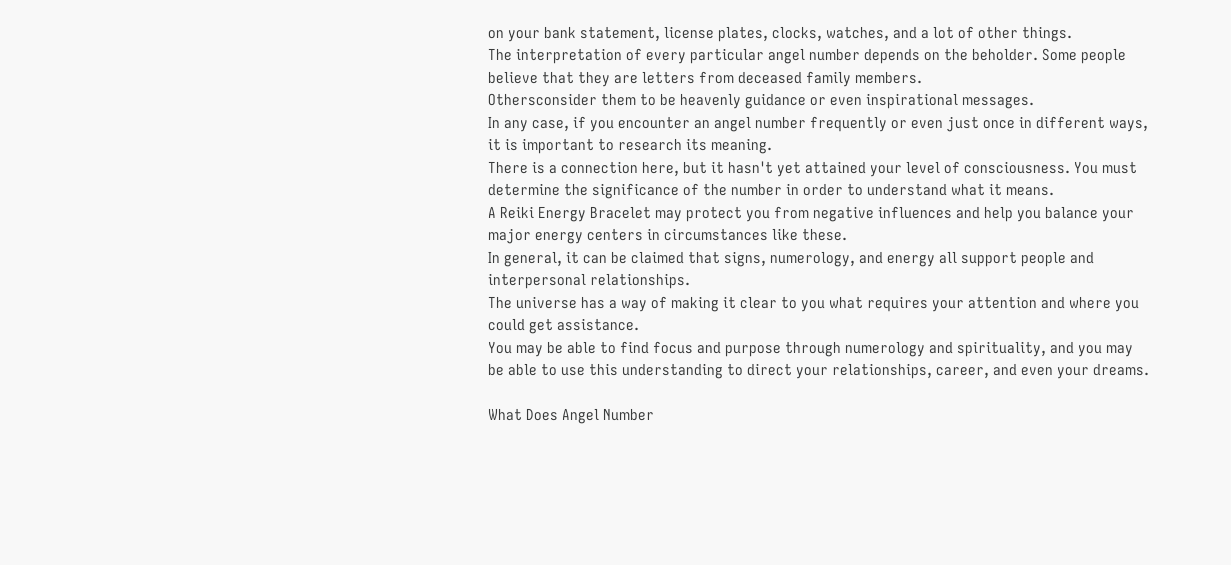on your bank statement, license plates, clocks, watches, and a lot of other things.
The interpretation of every particular angel number depends on the beholder. Some people believe that they are letters from deceased family members.
Othersconsider them to be heavenly guidance or even inspirational messages.
In any case, if you encounter an angel number frequently or even just once in different ways, it is important to research its meaning.
There is a connection here, but it hasn't yet attained your level of consciousness. You must determine the significance of the number in order to understand what it means.
A Reiki Energy Bracelet may protect you from negative influences and help you balance your major energy centers in circumstances like these.
In general, it can be claimed that signs, numerology, and energy all support people and interpersonal relationships.
The universe has a way of making it clear to you what requires your attention and where you could get assistance.
You may be able to find focus and purpose through numerology and spirituality, and you may be able to use this understanding to direct your relationships, career, and even your dreams.

What Does Angel Number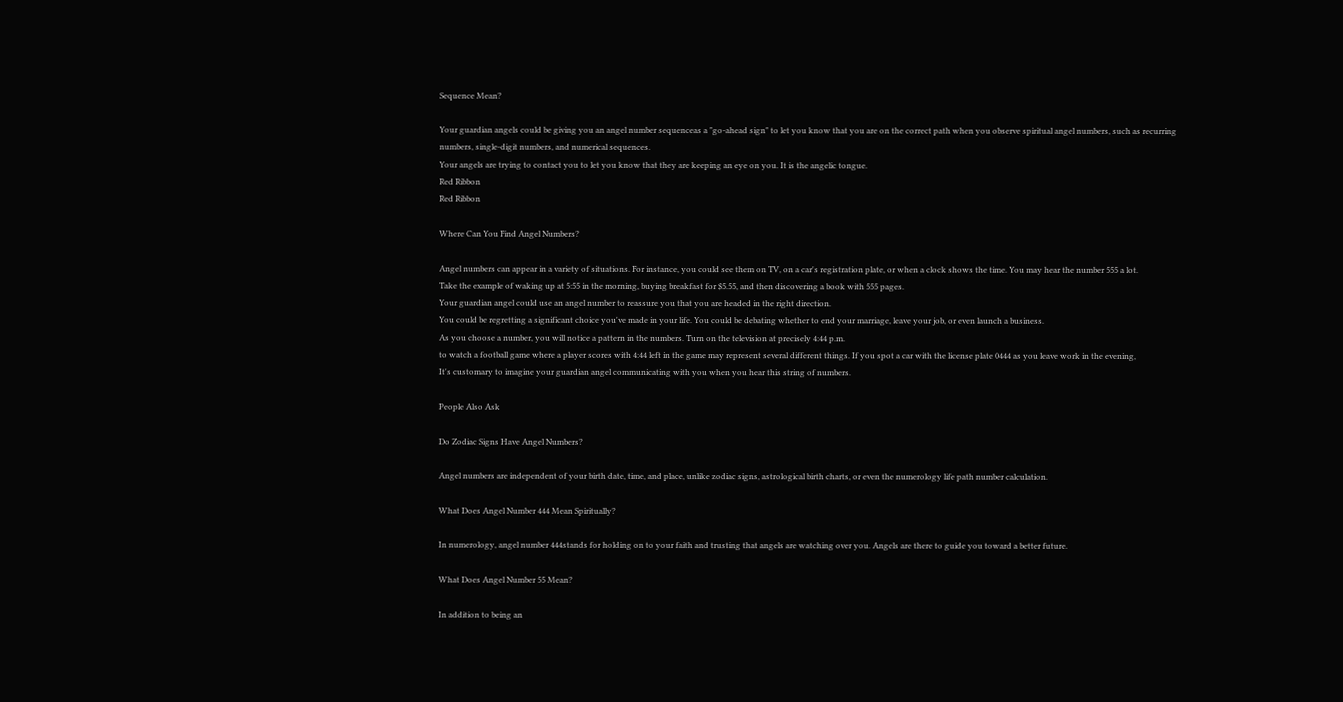Sequence Mean?

Your guardian angels could be giving you an angel number sequenceas a "go-ahead sign" to let you know that you are on the correct path when you observe spiritual angel numbers, such as recurring numbers, single-digit numbers, and numerical sequences.
Your angels are trying to contact you to let you know that they are keeping an eye on you. It is the angelic tongue.
Red Ribbon
Red Ribbon

Where Can You Find Angel Numbers?

Angel numbers can appear in a variety of situations. For instance, you could see them on TV, on a car's registration plate, or when a clock shows the time. You may hear the number 555 a lot.
Take the example of waking up at 5:55 in the morning, buying breakfast for $5.55, and then discovering a book with 555 pages.
Your guardian angel could use an angel number to reassure you that you are headed in the right direction.
You could be regretting a significant choice you've made in your life. You could be debating whether to end your marriage, leave your job, or even launch a business.
As you choose a number, you will notice a pattern in the numbers. Turn on the television at precisely 4:44 p.m.
to watch a football game where a player scores with 4:44 left in the game may represent several different things. If you spot a car with the license plate 0444 as you leave work in the evening,
It's customary to imagine your guardian angel communicating with you when you hear this string of numbers.

People Also Ask

Do Zodiac Signs Have Angel Numbers?

Angel numbers are independent of your birth date, time, and place, unlike zodiac signs, astrological birth charts, or even the numerology life path number calculation.

What Does Angel Number 444 Mean Spiritually?

In numerology, angel number 444stands for holding on to your faith and trusting that angels are watching over you. Angels are there to guide you toward a better future.

What Does Angel Number 55 Mean?

In addition to being an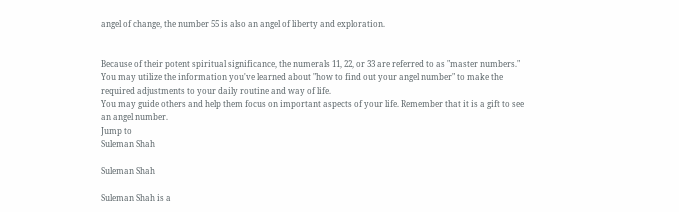angel of change, the number 55 is also an angel of liberty and exploration.


Because of their potent spiritual significance, the numerals 11, 22, or 33 are referred to as "master numbers."
You may utilize the information you've learned about "how to find out your angel number" to make the required adjustments to your daily routine and way of life.
You may guide others and help them focus on important aspects of your life. Remember that it is a gift to see an angel number.
Jump to
Suleman Shah

Suleman Shah

Suleman Shah is a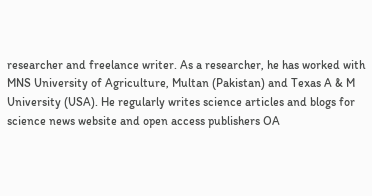researcher and freelance writer. As a researcher, he has worked with MNS University of Agriculture, Multan (Pakistan) and Texas A & M University (USA). He regularly writes science articles and blogs for science news website and open access publishers OA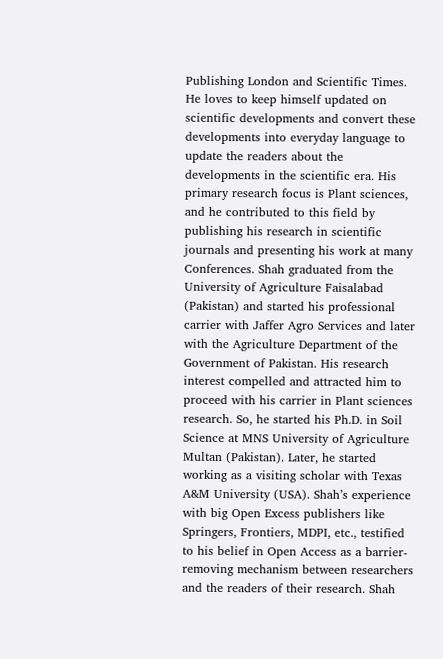Publishing London and Scientific Times. He loves to keep himself updated on scientific developments and convert these developments into everyday language to update the readers about the developments in the scientific era. His primary research focus is Plant sciences, and he contributed to this field by publishing his research in scientific journals and presenting his work at many Conferences. Shah graduated from the University of Agriculture Faisalabad (Pakistan) and started his professional carrier with Jaffer Agro Services and later with the Agriculture Department of the Government of Pakistan. His research interest compelled and attracted him to proceed with his carrier in Plant sciences research. So, he started his Ph.D. in Soil Science at MNS University of Agriculture Multan (Pakistan). Later, he started working as a visiting scholar with Texas A&M University (USA). Shah’s experience with big Open Excess publishers like Springers, Frontiers, MDPI, etc., testified to his belief in Open Access as a barrier-removing mechanism between researchers and the readers of their research. Shah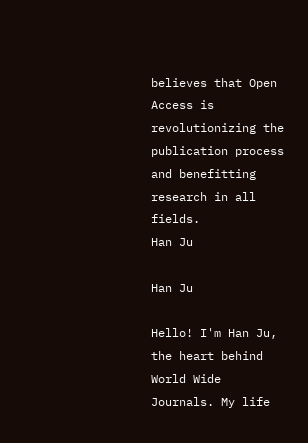believes that Open Access is revolutionizing the publication process and benefitting research in all fields.
Han Ju

Han Ju

Hello! I'm Han Ju, the heart behind World Wide Journals. My life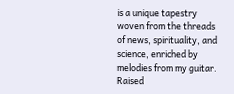is a unique tapestry woven from the threads of news, spirituality, and science, enriched by melodies from my guitar. Raised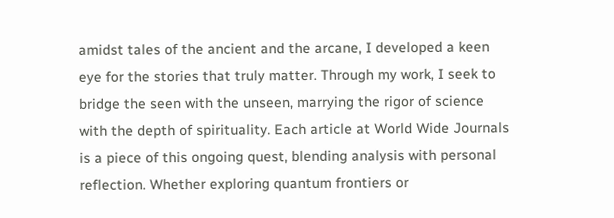amidst tales of the ancient and the arcane, I developed a keen eye for the stories that truly matter. Through my work, I seek to bridge the seen with the unseen, marrying the rigor of science with the depth of spirituality. Each article at World Wide Journals is a piece of this ongoing quest, blending analysis with personal reflection. Whether exploring quantum frontiers or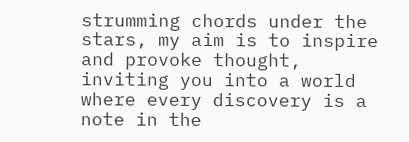strumming chords under the stars, my aim is to inspire and provoke thought, inviting you into a world where every discovery is a note in the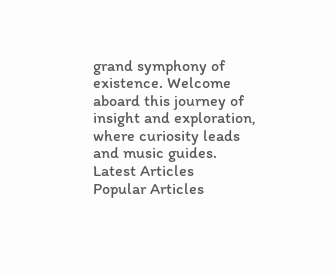grand symphony of existence. Welcome aboard this journey of insight and exploration, where curiosity leads and music guides.
Latest Articles
Popular Articles